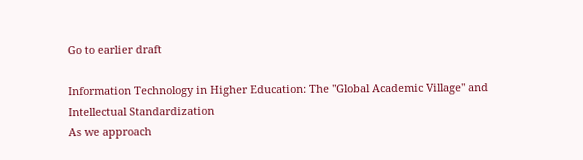Go to earlier draft

Information Technology in Higher Education: The "Global Academic Village" and Intellectual Standardization
As we approach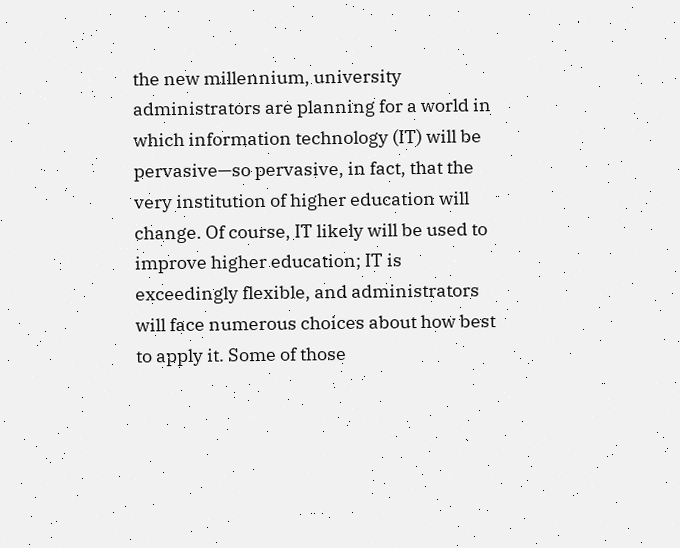the new millennium, university administrators are planning for a world in which information technology (IT) will be pervasive—so pervasive, in fact, that the very institution of higher education will change. Of course, IT likely will be used to improve higher education; IT is exceedingly flexible, and administrators will face numerous choices about how best to apply it. Some of those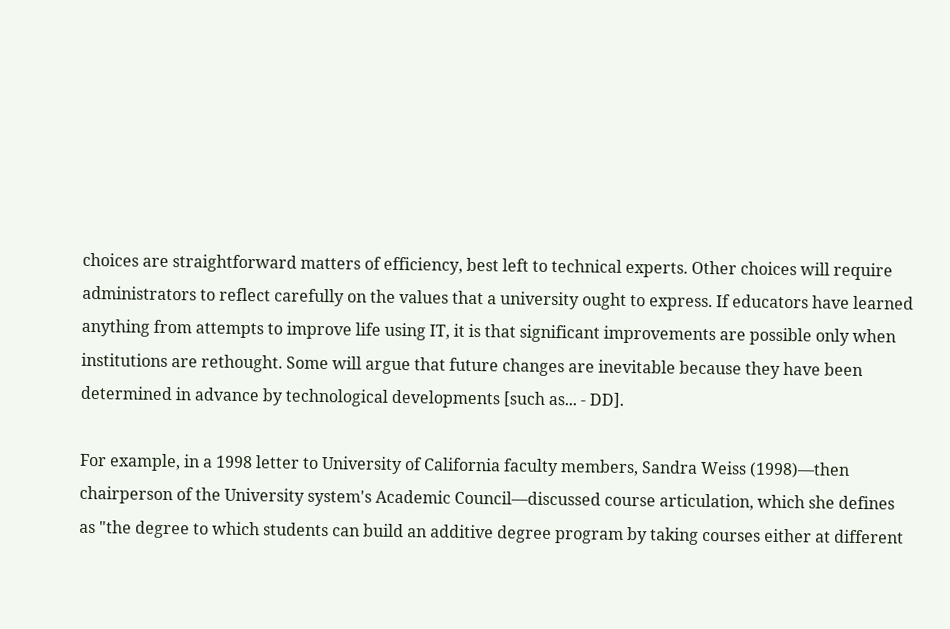choices are straightforward matters of efficiency, best left to technical experts. Other choices will require administrators to reflect carefully on the values that a university ought to express. If educators have learned anything from attempts to improve life using IT, it is that significant improvements are possible only when institutions are rethought. Some will argue that future changes are inevitable because they have been determined in advance by technological developments [such as... - DD].

For example, in a 1998 letter to University of California faculty members, Sandra Weiss (1998)—then chairperson of the University system's Academic Council—discussed course articulation, which she defines as "the degree to which students can build an additive degree program by taking courses either at different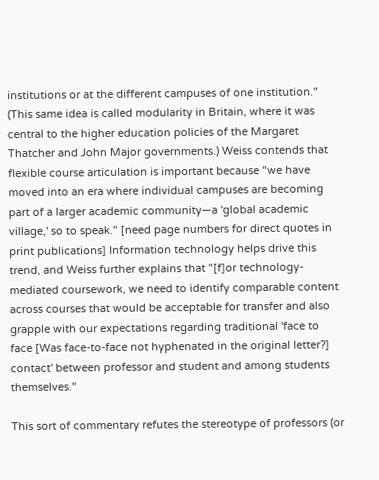institutions or at the different campuses of one institution." (This same idea is called modularity in Britain, where it was central to the higher education policies of the Margaret Thatcher and John Major governments.) Weiss contends that flexible course articulation is important because "we have moved into an era where individual campuses are becoming part of a larger academic community—a 'global academic village,' so to speak." [need page numbers for direct quotes in print publications] Information technology helps drive this trend, and Weiss further explains that "[f]or technology-mediated coursework, we need to identify comparable content across courses that would be acceptable for transfer and also grapple with our expectations regarding traditional 'face to face [Was face-to-face not hyphenated in the original letter?] contact' between professor and student and among students themselves."

This sort of commentary refutes the stereotype of professors (or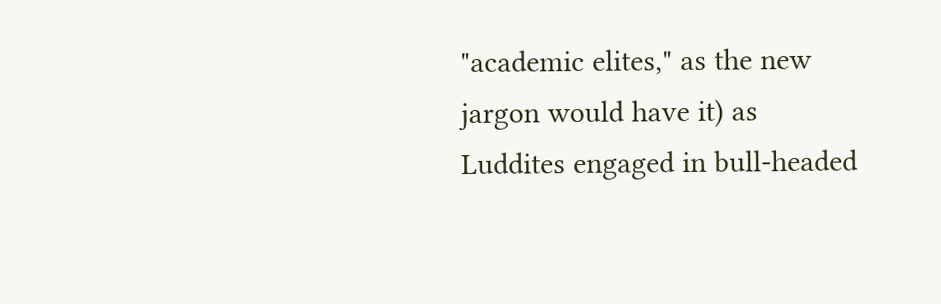"academic elites," as the new jargon would have it) as Luddites engaged in bull-headed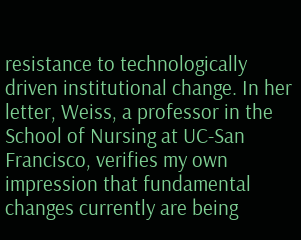resistance to technologically driven institutional change. In her letter, Weiss, a professor in the School of Nursing at UC-San Francisco, verifies my own impression that fundamental changes currently are being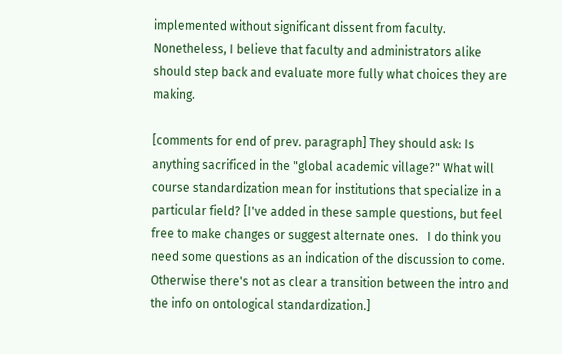implemented without significant dissent from faculty. Nonetheless, I believe that faculty and administrators alike should step back and evaluate more fully what choices they are making.

[comments for end of prev. paragraph] They should ask: Is anything sacrificed in the "global academic village?" What will course standardization mean for institutions that specialize in a particular field? [I've added in these sample questions, but feel free to make changes or suggest alternate ones.   I do think you need some questions as an indication of the discussion to come. Otherwise there's not as clear a transition between the intro and the info on ontological standardization.]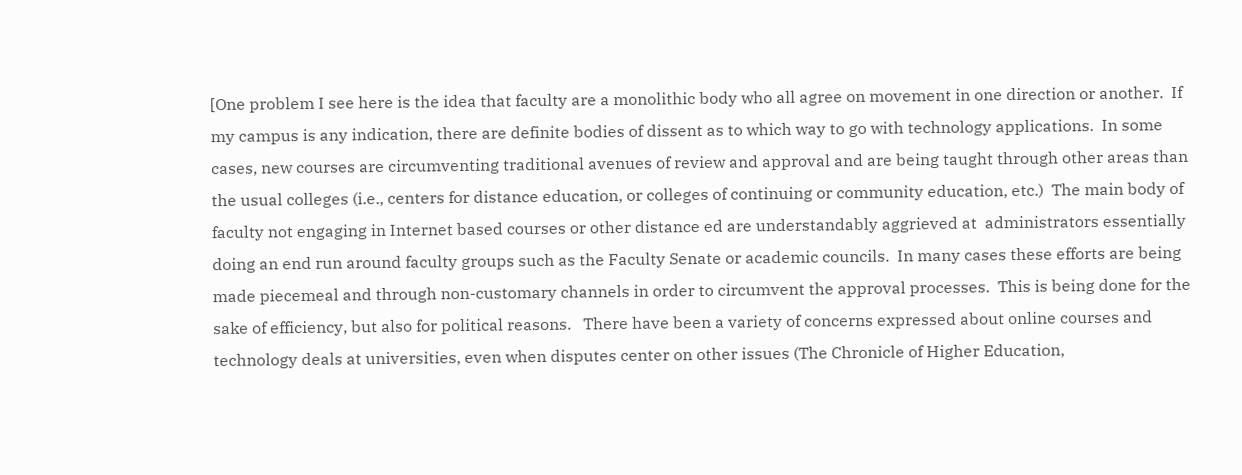[One problem I see here is the idea that faculty are a monolithic body who all agree on movement in one direction or another.  If my campus is any indication, there are definite bodies of dissent as to which way to go with technology applications.  In some cases, new courses are circumventing traditional avenues of review and approval and are being taught through other areas than the usual colleges (i.e., centers for distance education, or colleges of continuing or community education, etc.)  The main body of faculty not engaging in Internet based courses or other distance ed are understandably aggrieved at  administrators essentially doing an end run around faculty groups such as the Faculty Senate or academic councils.  In many cases these efforts are being made piecemeal and through non-customary channels in order to circumvent the approval processes.  This is being done for the sake of efficiency, but also for political reasons.   There have been a variety of concerns expressed about online courses and technology deals at universities, even when disputes center on other issues (The Chronicle of Higher Education,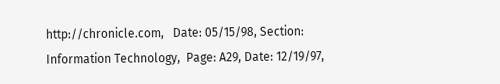http://chronicle.com,   Date: 05/15/98, Section: Information Technology,  Page: A29, Date: 12/19/97,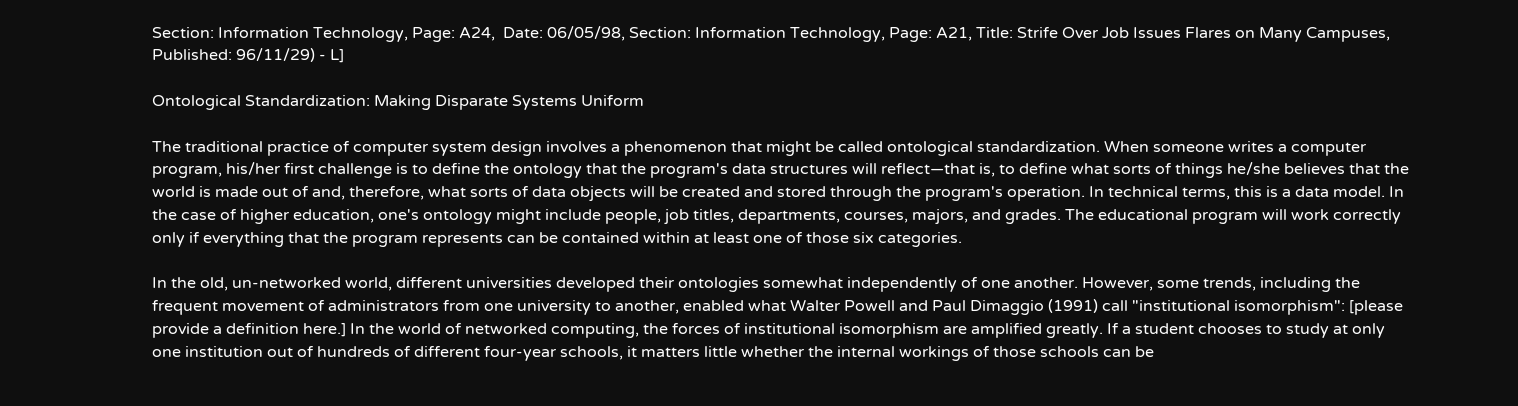Section: Information Technology, Page: A24,  Date: 06/05/98, Section: Information Technology, Page: A21, Title: Strife Over Job Issues Flares on Many Campuses, Published: 96/11/29) - L]

Ontological Standardization: Making Disparate Systems Uniform

The traditional practice of computer system design involves a phenomenon that might be called ontological standardization. When someone writes a computer program, his/her first challenge is to define the ontology that the program's data structures will reflect—that is, to define what sorts of things he/she believes that the world is made out of and, therefore, what sorts of data objects will be created and stored through the program's operation. In technical terms, this is a data model. In the case of higher education, one's ontology might include people, job titles, departments, courses, majors, and grades. The educational program will work correctly only if everything that the program represents can be contained within at least one of those six categories.

In the old, un-networked world, different universities developed their ontologies somewhat independently of one another. However, some trends, including the frequent movement of administrators from one university to another, enabled what Walter Powell and Paul Dimaggio (1991) call "institutional isomorphism": [please provide a definition here.] In the world of networked computing, the forces of institutional isomorphism are amplified greatly. If a student chooses to study at only one institution out of hundreds of different four-year schools, it matters little whether the internal workings of those schools can be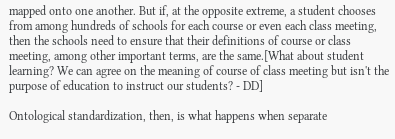mapped onto one another. But if, at the opposite extreme, a student chooses from among hundreds of schools for each course or even each class meeting, then the schools need to ensure that their definitions of course or class meeting, among other important terms, are the same.[What about student learning? We can agree on the meaning of course of class meeting but isn't the purpose of education to instruct our students? - DD]

Ontological standardization, then, is what happens when separate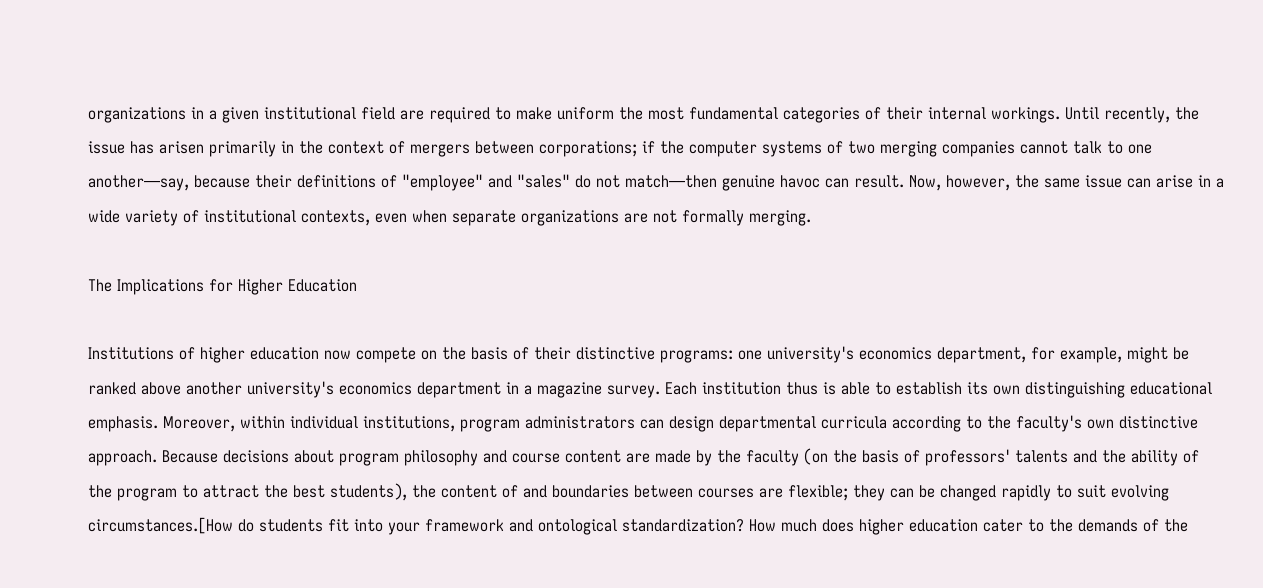organizations in a given institutional field are required to make uniform the most fundamental categories of their internal workings. Until recently, the issue has arisen primarily in the context of mergers between corporations; if the computer systems of two merging companies cannot talk to one another—say, because their definitions of "employee" and "sales" do not match—then genuine havoc can result. Now, however, the same issue can arise in a wide variety of institutional contexts, even when separate organizations are not formally merging.

The Implications for Higher Education

Institutions of higher education now compete on the basis of their distinctive programs: one university's economics department, for example, might be ranked above another university's economics department in a magazine survey. Each institution thus is able to establish its own distinguishing educational emphasis. Moreover, within individual institutions, program administrators can design departmental curricula according to the faculty's own distinctive approach. Because decisions about program philosophy and course content are made by the faculty (on the basis of professors' talents and the ability of the program to attract the best students), the content of and boundaries between courses are flexible; they can be changed rapidly to suit evolving circumstances.[How do students fit into your framework and ontological standardization? How much does higher education cater to the demands of the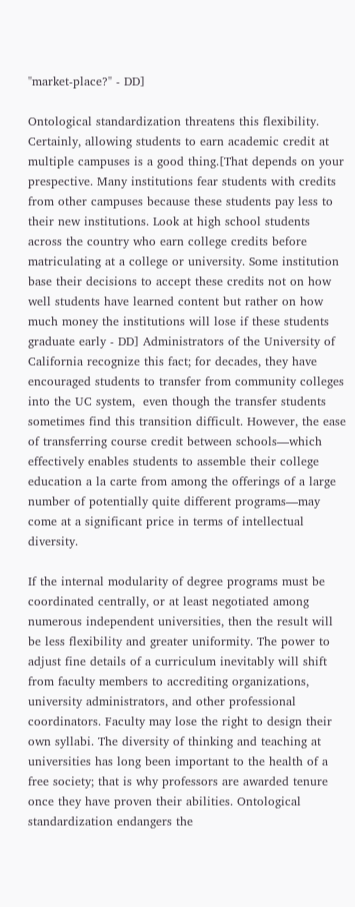"market-place?" - DD]

Ontological standardization threatens this flexibility. Certainly, allowing students to earn academic credit at multiple campuses is a good thing.[That depends on your prespective. Many institutions fear students with credits from other campuses because these students pay less to their new institutions. Look at high school students across the country who earn college credits before matriculating at a college or university. Some institution base their decisions to accept these credits not on how well students have learned content but rather on how much money the institutions will lose if these students graduate early - DD] Administrators of the University of California recognize this fact; for decades, they have encouraged students to transfer from community colleges into the UC system,  even though the transfer students sometimes find this transition difficult. However, the ease of transferring course credit between schools—which effectively enables students to assemble their college education a la carte from among the offerings of a large number of potentially quite different programs—may come at a significant price in terms of intellectual diversity.

If the internal modularity of degree programs must be coordinated centrally, or at least negotiated among numerous independent universities, then the result will be less flexibility and greater uniformity. The power to adjust fine details of a curriculum inevitably will shift from faculty members to accrediting organizations, university administrators, and other professional coordinators. Faculty may lose the right to design their own syllabi. The diversity of thinking and teaching at universities has long been important to the health of a free society; that is why professors are awarded tenure once they have proven their abilities. Ontological standardization endangers the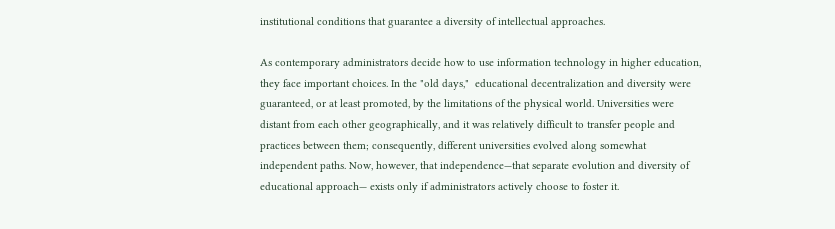institutional conditions that guarantee a diversity of intellectual approaches.

As contemporary administrators decide how to use information technology in higher education, they face important choices. In the "old days,"  educational decentralization and diversity were guaranteed, or at least promoted, by the limitations of the physical world. Universities were distant from each other geographically, and it was relatively difficult to transfer people and practices between them; consequently, different universities evolved along somewhat independent paths. Now, however, that independence—that separate evolution and diversity of educational approach— exists only if administrators actively choose to foster it.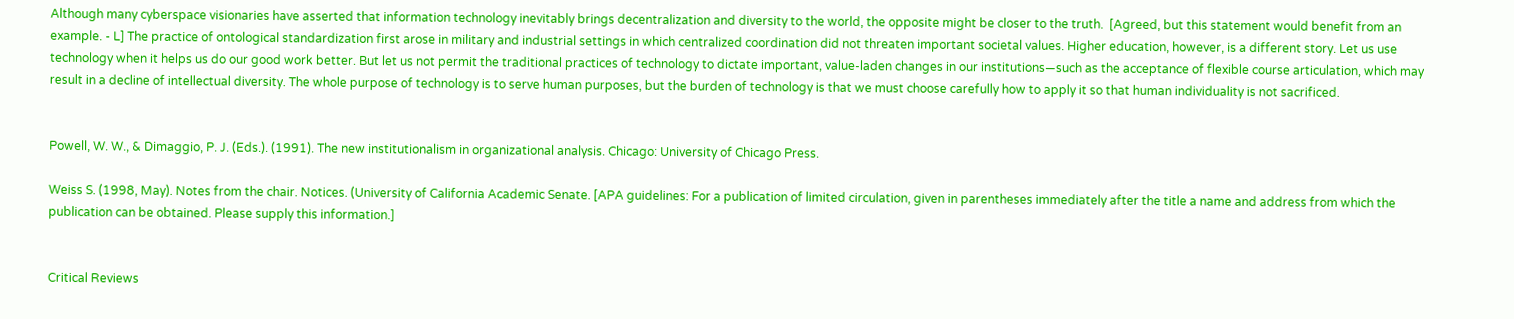Although many cyberspace visionaries have asserted that information technology inevitably brings decentralization and diversity to the world, the opposite might be closer to the truth.  [Agreed, but this statement would benefit from an example. - L] The practice of ontological standardization first arose in military and industrial settings in which centralized coordination did not threaten important societal values. Higher education, however, is a different story. Let us use technology when it helps us do our good work better. But let us not permit the traditional practices of technology to dictate important, value-laden changes in our institutions—such as the acceptance of flexible course articulation, which may result in a decline of intellectual diversity. The whole purpose of technology is to serve human purposes, but the burden of technology is that we must choose carefully how to apply it so that human individuality is not sacrificed.


Powell, W. W., & Dimaggio, P. J. (Eds.). (1991). The new institutionalism in organizational analysis. Chicago: University of Chicago Press.

Weiss S. (1998, May). Notes from the chair. Notices. (University of California Academic Senate. [APA guidelines: For a publication of limited circulation, given in parentheses immediately after the title a name and address from which the publication can be obtained. Please supply this information.]


Critical Reviews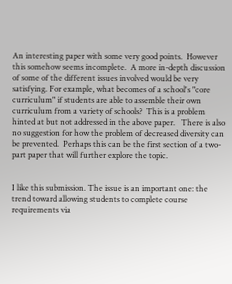An interesting paper with some very good points.  However this somehow seems incomplete.  A more in-depth discussion of some of the different issues involved would be very satisfying. For example, what becomes of a school's "core curriculum" if students are able to assemble their own curriculum from a variety of schools?  This is a problem hinted at but not addressed in the above paper.   There is also no suggestion for how the problem of decreased diversity can be prevented.  Perhaps this can be the first section of a two-part paper that will further explore the topic.


I like this submission. The issue is an important one: the trend toward allowing students to complete course requirements via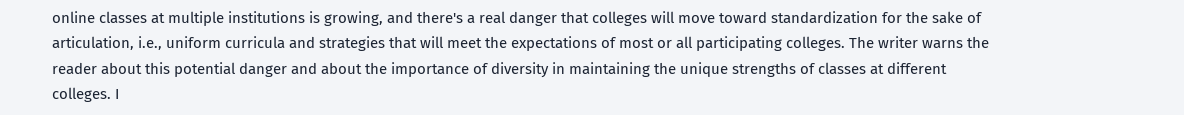online classes at multiple institutions is growing, and there's a real danger that colleges will move toward standardization for the sake of articulation, i.e., uniform curricula and strategies that will meet the expectations of most or all participating colleges. The writer warns the reader about this potential danger and about the importance of diversity in maintaining the unique strengths of classes at different colleges. I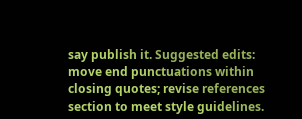say publish it. Suggested edits: move end punctuations within closing quotes; revise references section to meet style guidelines.